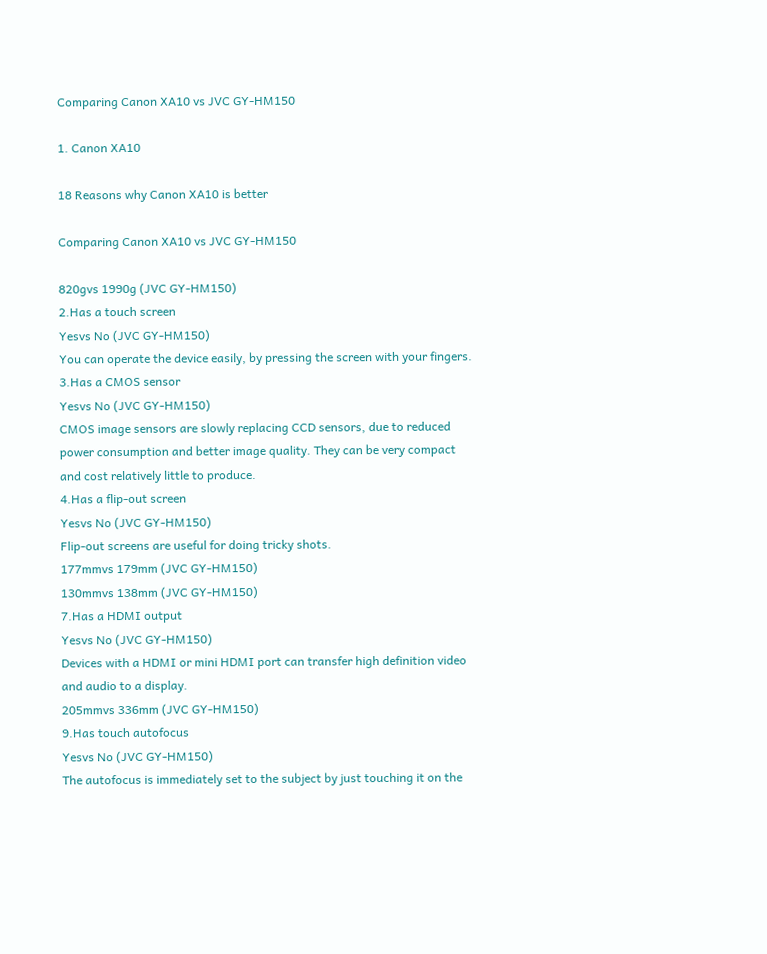Comparing Canon XA10 vs JVC GY-HM150

1. Canon XA10

18 Reasons why Canon XA10 is better

Comparing Canon XA10 vs JVC GY-HM150

820gvs 1990g (JVC GY-HM150)
2.Has a touch screen
Yesvs No (JVC GY-HM150)
You can operate the device easily, by pressing the screen with your fingers.
3.Has a CMOS sensor
Yesvs No (JVC GY-HM150)
CMOS image sensors are slowly replacing CCD sensors, due to reduced power consumption and better image quality. They can be very compact and cost relatively little to produce.
4.Has a flip-out screen
Yesvs No (JVC GY-HM150)
Flip-out screens are useful for doing tricky shots.
177mmvs 179mm (JVC GY-HM150)
130mmvs 138mm (JVC GY-HM150)
7.Has a HDMI output
Yesvs No (JVC GY-HM150)
Devices with a HDMI or mini HDMI port can transfer high definition video and audio to a display.
205mmvs 336mm (JVC GY-HM150)
9.Has touch autofocus
Yesvs No (JVC GY-HM150)
The autofocus is immediately set to the subject by just touching it on the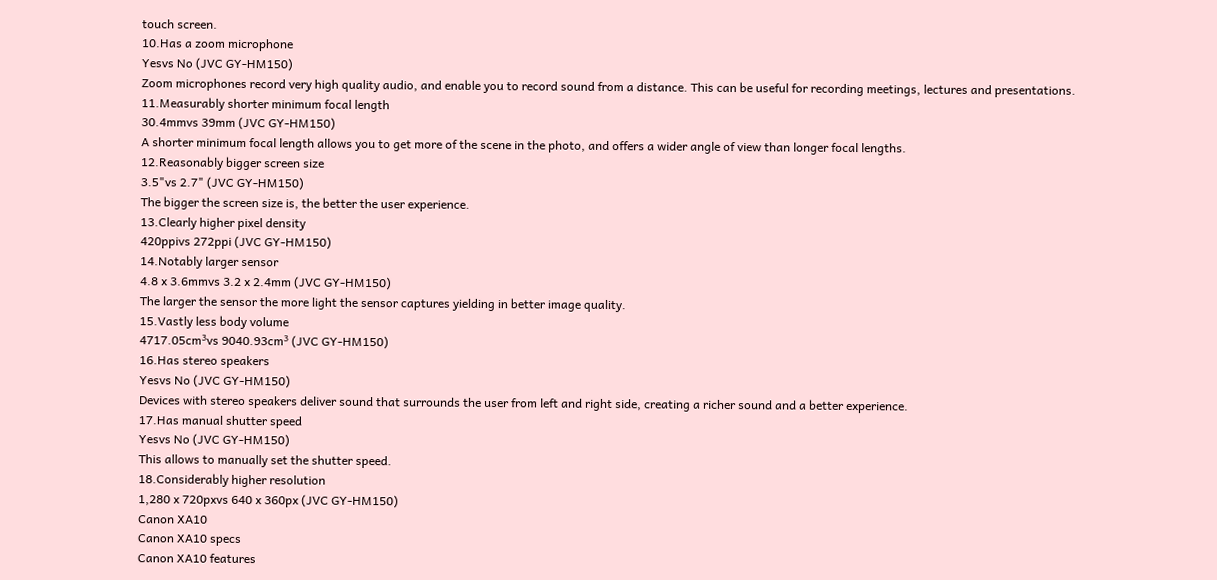touch screen.
10.Has a zoom microphone
Yesvs No (JVC GY-HM150)
Zoom microphones record very high quality audio, and enable you to record sound from a distance. This can be useful for recording meetings, lectures and presentations.
11.Measurably shorter minimum focal length
30.4mmvs 39mm (JVC GY-HM150)
A shorter minimum focal length allows you to get more of the scene in the photo, and offers a wider angle of view than longer focal lengths.
12.Reasonably bigger screen size
3.5"vs 2.7" (JVC GY-HM150)
The bigger the screen size is, the better the user experience.
13.Clearly higher pixel density
420ppivs 272ppi (JVC GY-HM150)
14.Notably larger sensor
4.8 x 3.6mmvs 3.2 x 2.4mm (JVC GY-HM150)
The larger the sensor the more light the sensor captures yielding in better image quality.
15.Vastly less body volume
4717.05cm³vs 9040.93cm³ (JVC GY-HM150)
16.Has stereo speakers
Yesvs No (JVC GY-HM150)
Devices with stereo speakers deliver sound that surrounds the user from left and right side, creating a richer sound and a better experience.
17.Has manual shutter speed
Yesvs No (JVC GY-HM150)
This allows to manually set the shutter speed.
18.Considerably higher resolution
1,280 x 720pxvs 640 x 360px (JVC GY-HM150)
Canon XA10
Canon XA10 specs
Canon XA10 features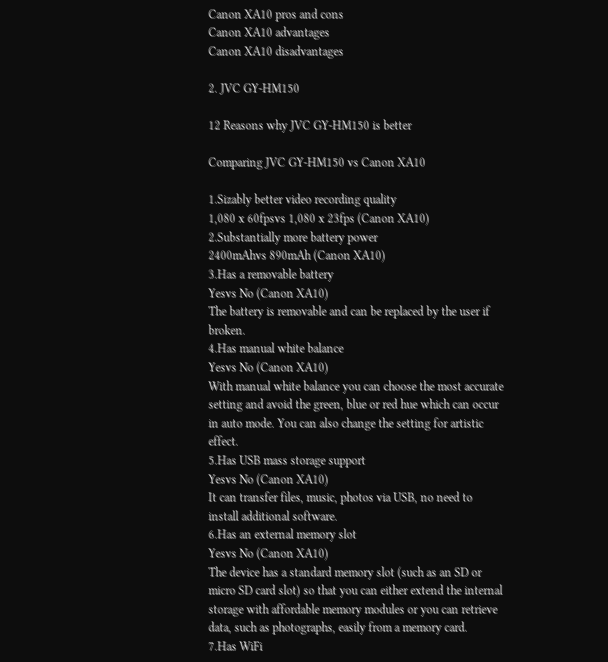Canon XA10 pros and cons
Canon XA10 advantages
Canon XA10 disadvantages

2. JVC GY-HM150

12 Reasons why JVC GY-HM150 is better

Comparing JVC GY-HM150 vs Canon XA10

1.Sizably better video recording quality
1,080 x 60fpsvs 1,080 x 23fps (Canon XA10)
2.Substantially more battery power
2400mAhvs 890mAh (Canon XA10)
3.Has a removable battery
Yesvs No (Canon XA10)
The battery is removable and can be replaced by the user if broken.
4.Has manual white balance
Yesvs No (Canon XA10)
With manual white balance you can choose the most accurate setting and avoid the green, blue or red hue which can occur in auto mode. You can also change the setting for artistic effect.
5.Has USB mass storage support
Yesvs No (Canon XA10)
It can transfer files, music, photos via USB, no need to install additional software.
6.Has an external memory slot
Yesvs No (Canon XA10)
The device has a standard memory slot (such as an SD or micro SD card slot) so that you can either extend the internal storage with affordable memory modules or you can retrieve data, such as photographs, easily from a memory card.
7.Has WiFi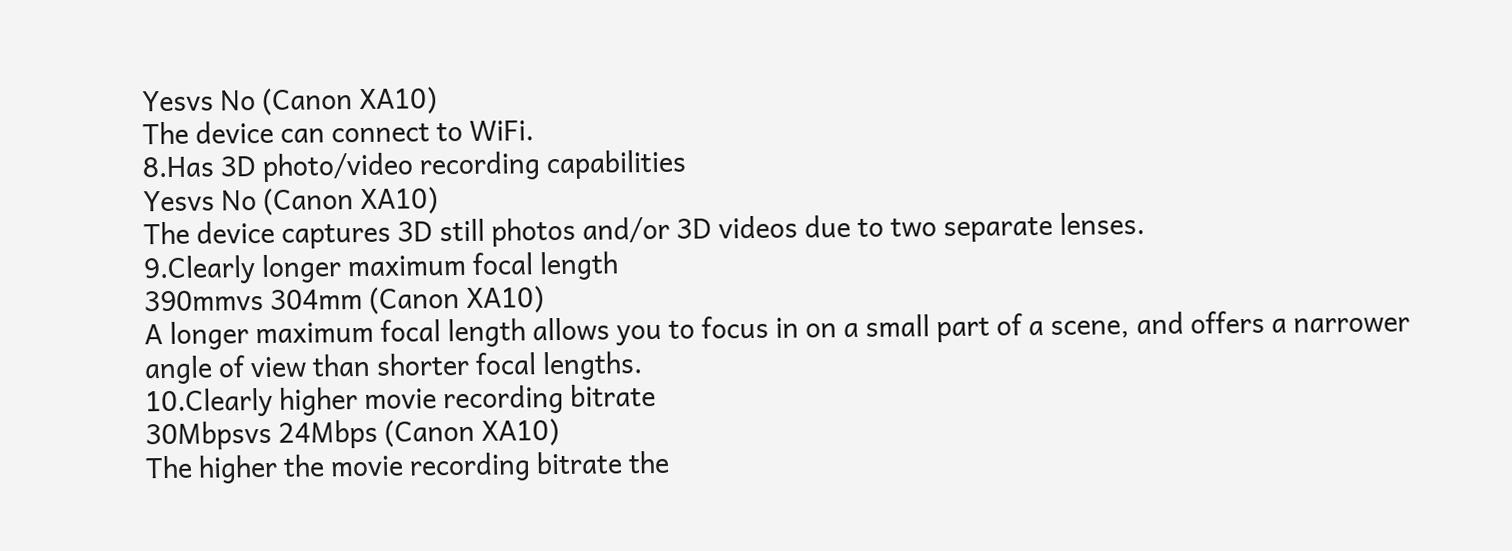Yesvs No (Canon XA10)
The device can connect to WiFi.
8.Has 3D photo/video recording capabilities
Yesvs No (Canon XA10)
The device captures 3D still photos and/or 3D videos due to two separate lenses.
9.Clearly longer maximum focal length
390mmvs 304mm (Canon XA10)
A longer maximum focal length allows you to focus in on a small part of a scene, and offers a narrower angle of view than shorter focal lengths.
10.Clearly higher movie recording bitrate
30Mbpsvs 24Mbps (Canon XA10)
The higher the movie recording bitrate the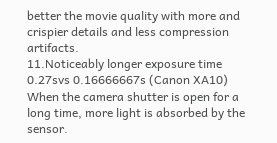better the movie quality with more and crispier details and less compression artifacts.
11.Noticeably longer exposure time
0.27svs 0.16666667s (Canon XA10)
When the camera shutter is open for a long time, more light is absorbed by the sensor.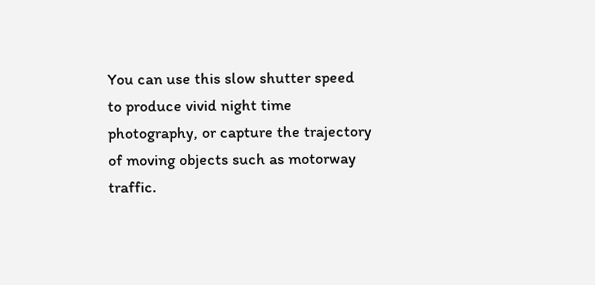You can use this slow shutter speed to produce vivid night time photography, or capture the trajectory of moving objects such as motorway traffic.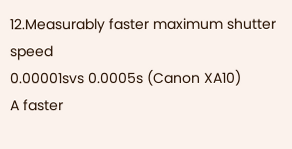12.Measurably faster maximum shutter speed
0.00001svs 0.0005s (Canon XA10)
A faster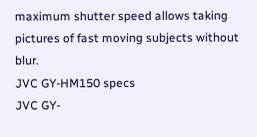maximum shutter speed allows taking pictures of fast moving subjects without blur.
JVC GY-HM150 specs
JVC GY-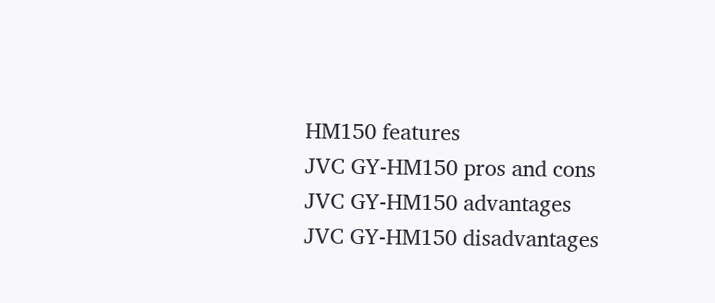HM150 features
JVC GY-HM150 pros and cons
JVC GY-HM150 advantages
JVC GY-HM150 disadvantages